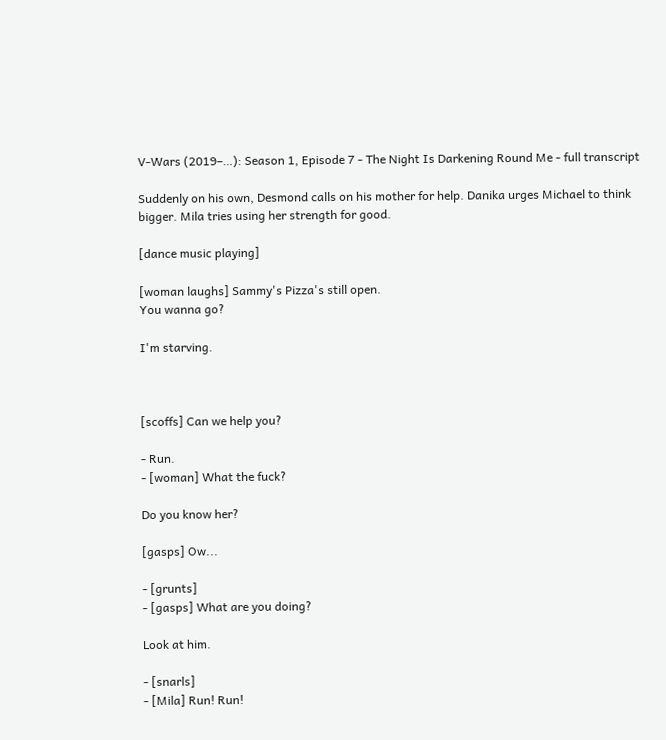V-Wars (2019–…): Season 1, Episode 7 - The Night Is Darkening Round Me - full transcript

Suddenly on his own, Desmond calls on his mother for help. Danika urges Michael to think bigger. Mila tries using her strength for good.

[dance music playing]

[woman laughs] Sammy's Pizza's still open.
You wanna go?

I'm starving.



[scoffs] Can we help you?

- Run.
- [woman] What the fuck?

Do you know her?

[gasps] Ow...

- [grunts]
- [gasps] What are you doing?

Look at him.

- [snarls]
- [Mila] Run! Run!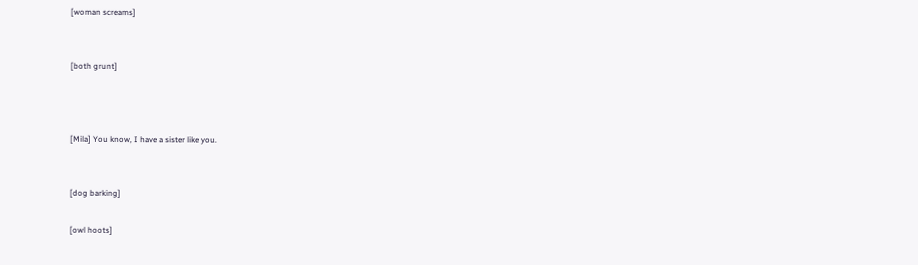[woman screams]


[both grunt]



[Mila] You know, I have a sister like you.


[dog barking]

[owl hoots]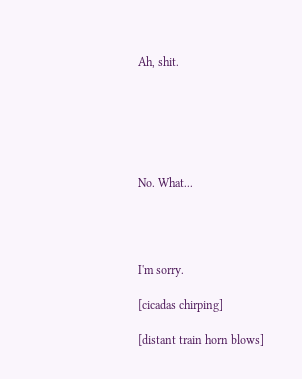Ah, shit.






No. What...




I'm sorry.

[cicadas chirping]

[distant train horn blows]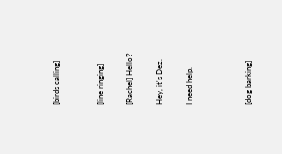[birds calling]


[line ringing]

[Rachel] Hello?

Hey, it's Dez.

I need help.



[dog barking]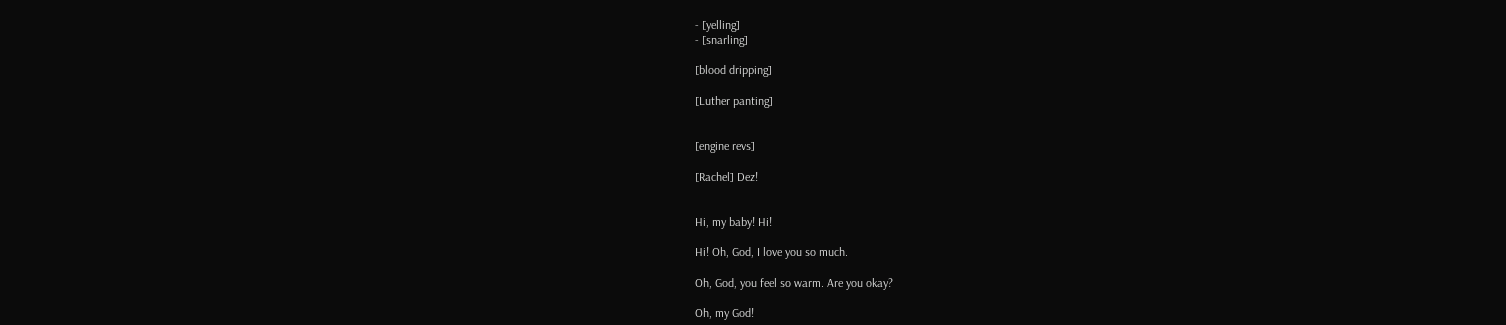- [yelling]
- [snarling]

[blood dripping]

[Luther panting]


[engine revs]

[Rachel] Dez!


Hi, my baby! Hi!

Hi! Oh, God, I love you so much.

Oh, God, you feel so warm. Are you okay?

Oh, my God!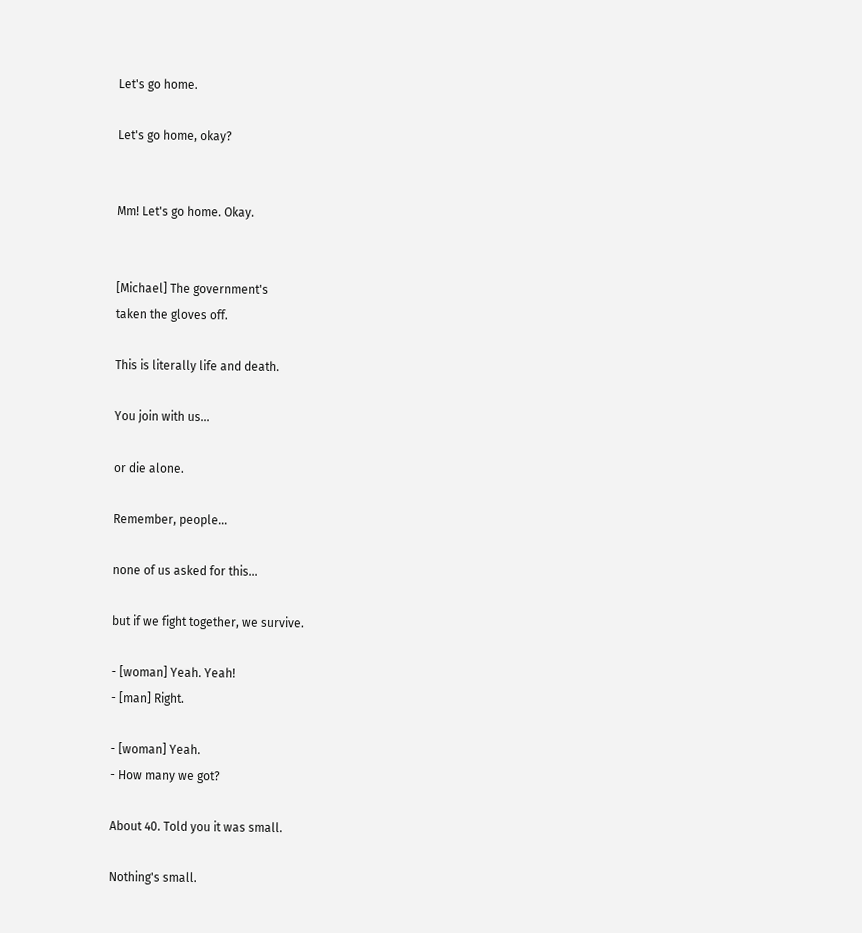Let's go home.

Let's go home, okay?


Mm! Let's go home. Okay.


[Michael] The government's
taken the gloves off.

This is literally life and death.

You join with us...

or die alone.

Remember, people...

none of us asked for this...

but if we fight together, we survive.

- [woman] Yeah. Yeah!
- [man] Right.

- [woman] Yeah.
- How many we got?

About 40. Told you it was small.

Nothing's small.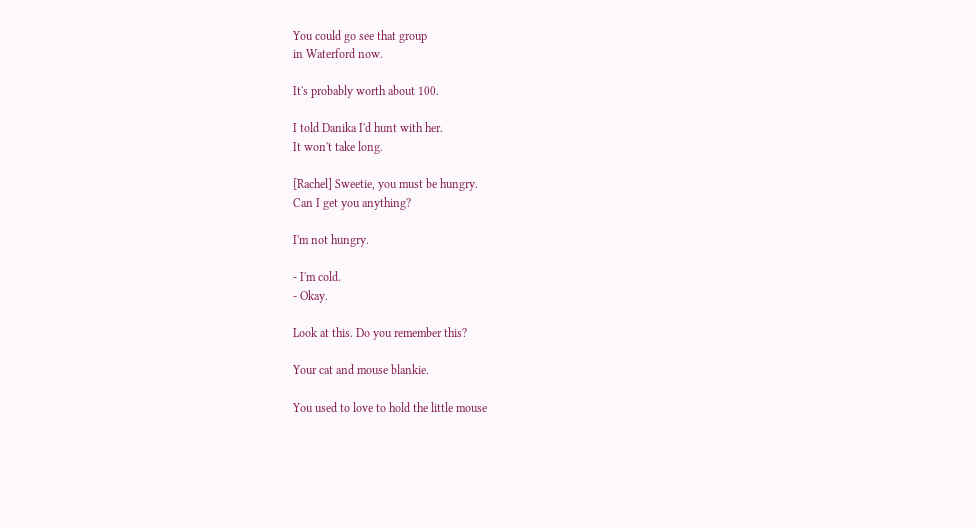You could go see that group
in Waterford now.

It's probably worth about 100.

I told Danika I'd hunt with her.
It won't take long.

[Rachel] Sweetie, you must be hungry.
Can I get you anything?

I'm not hungry.

- I'm cold.
- Okay.

Look at this. Do you remember this?

Your cat and mouse blankie.

You used to love to hold the little mouse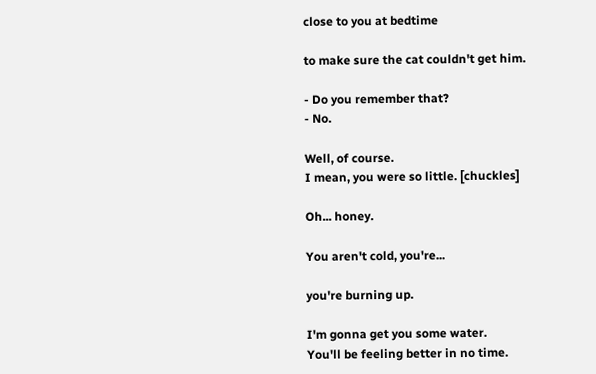close to you at bedtime

to make sure the cat couldn't get him.

- Do you remember that?
- No.

Well, of course.
I mean, you were so little. [chuckles]

Oh... honey.

You aren't cold, you're...

you're burning up.

I'm gonna get you some water.
You'll be feeling better in no time.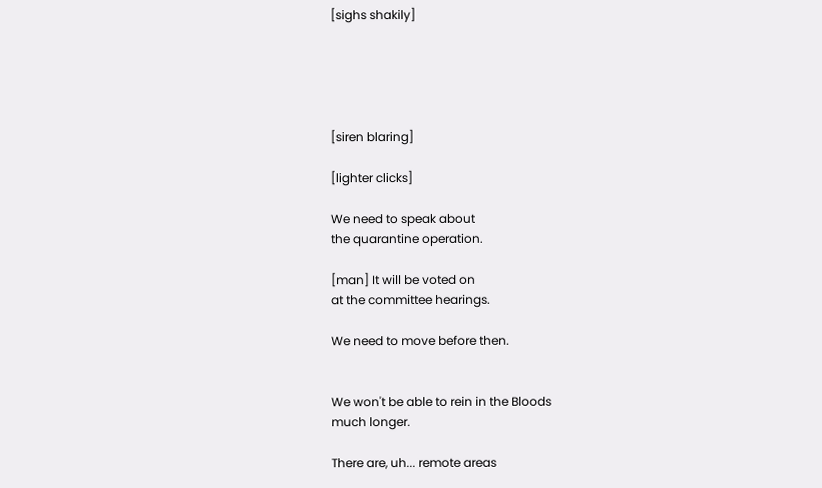[sighs shakily]





[siren blaring]

[lighter clicks]

We need to speak about
the quarantine operation.

[man] It will be voted on
at the committee hearings.

We need to move before then.


We won't be able to rein in the Bloods
much longer.

There are, uh... remote areas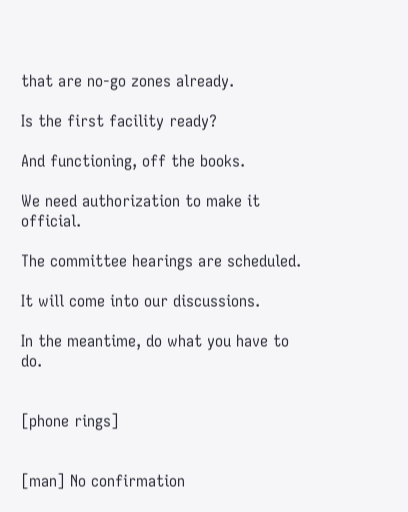that are no-go zones already.

Is the first facility ready?

And functioning, off the books.

We need authorization to make it official.

The committee hearings are scheduled.

It will come into our discussions.

In the meantime, do what you have to do.


[phone rings]


[man] No confirmation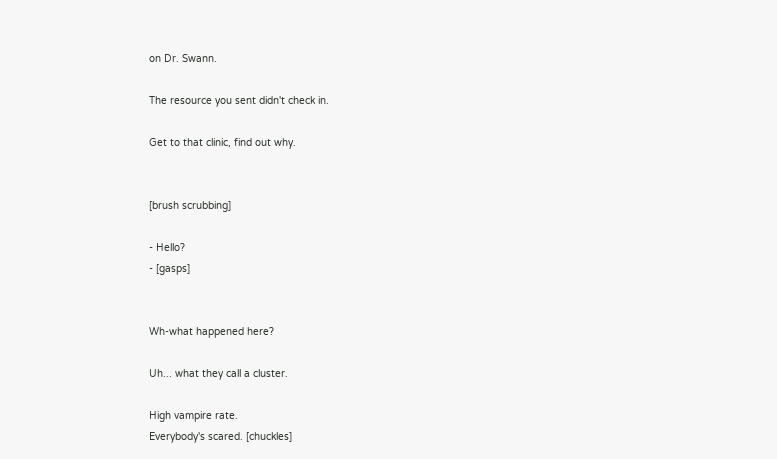on Dr. Swann.

The resource you sent didn't check in.

Get to that clinic, find out why.


[brush scrubbing]

- Hello?
- [gasps]


Wh-what happened here?

Uh... what they call a cluster.

High vampire rate.
Everybody's scared. [chuckles]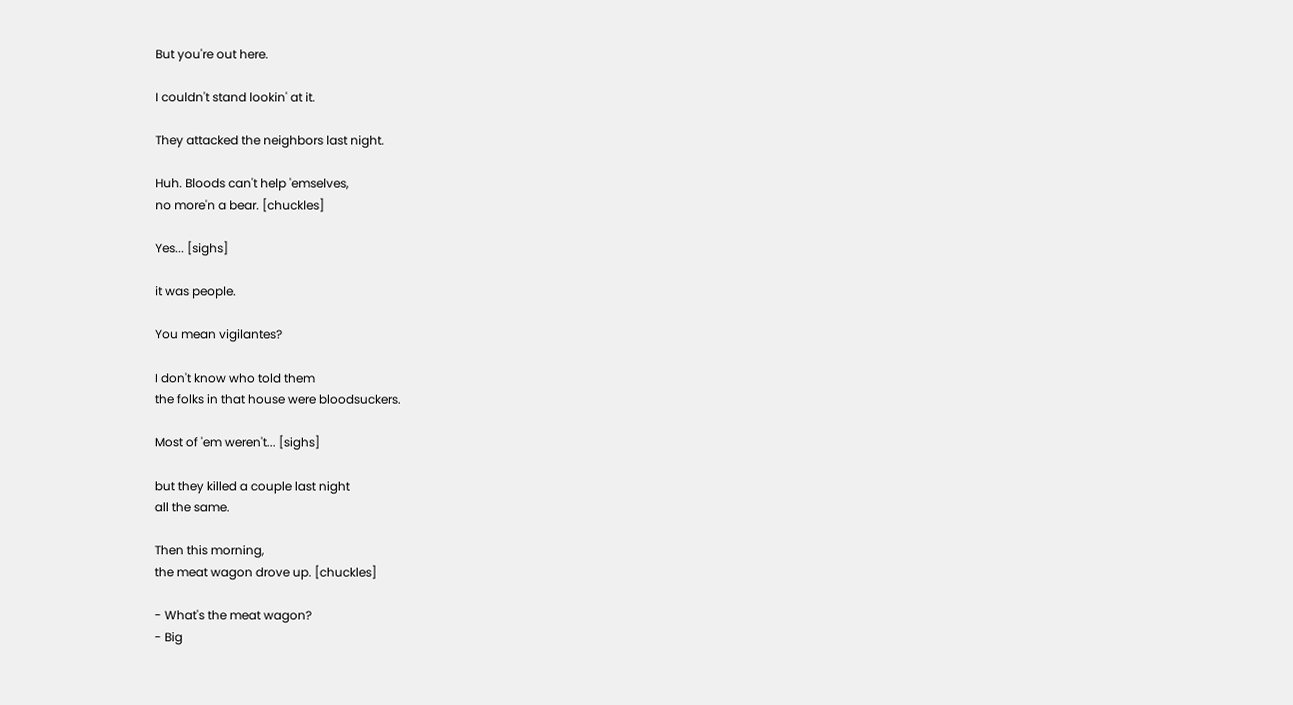But you're out here.

I couldn't stand lookin' at it.

They attacked the neighbors last night.

Huh. Bloods can't help 'emselves,
no more'n a bear. [chuckles]

Yes... [sighs]

it was people.

You mean vigilantes?

I don't know who told them
the folks in that house were bloodsuckers.

Most of 'em weren't... [sighs]

but they killed a couple last night
all the same.

Then this morning,
the meat wagon drove up. [chuckles]

- What's the meat wagon?
- Big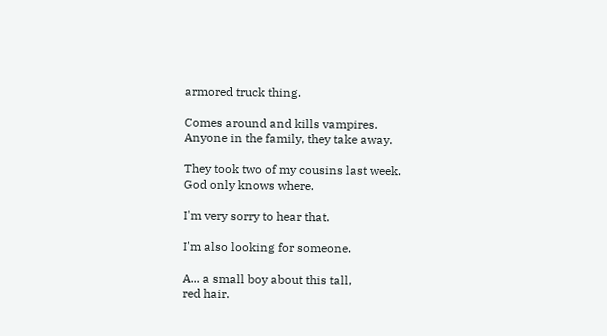armored truck thing.

Comes around and kills vampires.
Anyone in the family, they take away.

They took two of my cousins last week.
God only knows where.

I'm very sorry to hear that.

I'm also looking for someone.

A... a small boy about this tall,
red hair.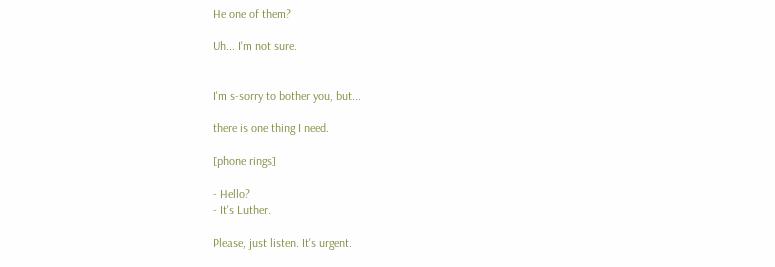He one of them?

Uh... I'm not sure.


I'm s-sorry to bother you, but...

there is one thing I need.

[phone rings]

- Hello?
- It's Luther.

Please, just listen. It's urgent.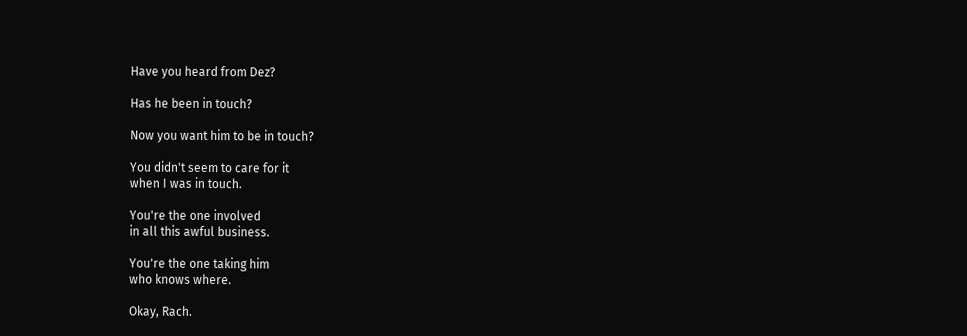Have you heard from Dez?

Has he been in touch?

Now you want him to be in touch?

You didn't seem to care for it
when I was in touch.

You're the one involved
in all this awful business.

You're the one taking him
who knows where.

Okay, Rach.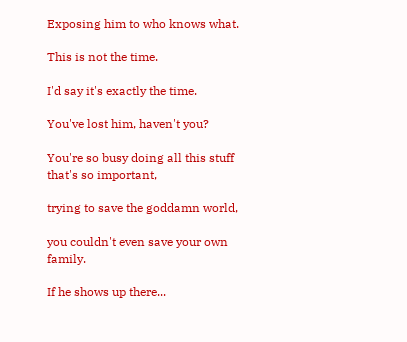Exposing him to who knows what.

This is not the time.

I'd say it's exactly the time.

You've lost him, haven't you?

You're so busy doing all this stuff
that's so important,

trying to save the goddamn world,

you couldn't even save your own family.

If he shows up there...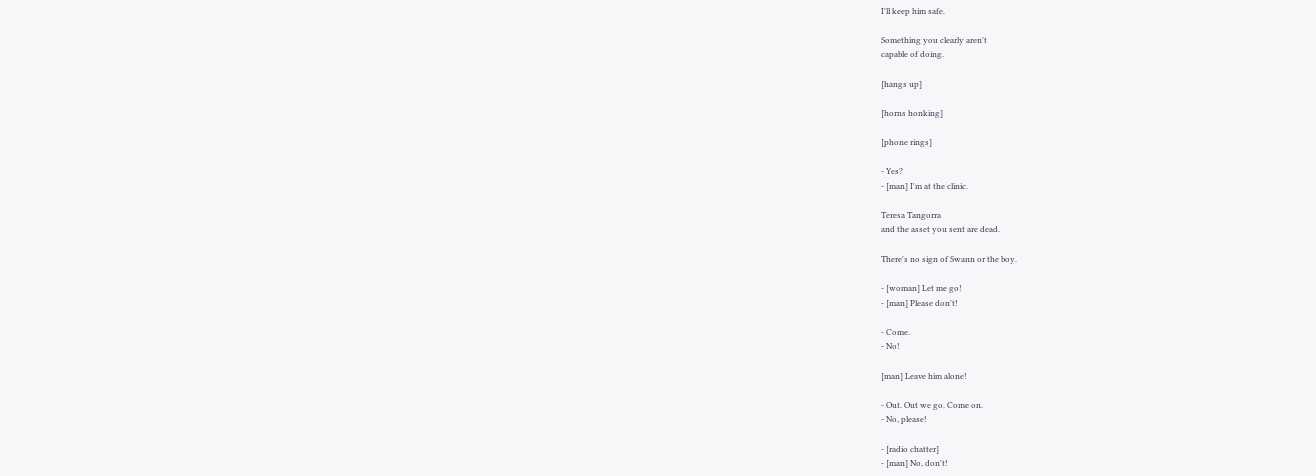I'll keep him safe.

Something you clearly aren't
capable of doing.

[hangs up]

[horns honking]

[phone rings]

- Yes?
- [man] I'm at the clinic.

Teresa Tangorra
and the asset you sent are dead.

There's no sign of Swann or the boy.

- [woman] Let me go!
- [man] Please don't!

- Come.
- No!

[man] Leave him alone!

- Out. Out we go. Come on.
- No, please!

- [radio chatter]
- [man] No, don't!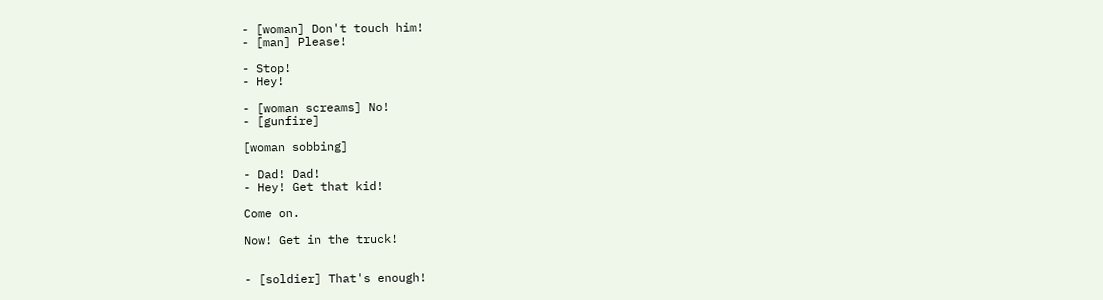- [woman] Don't touch him!
- [man] Please!

- Stop!
- Hey!

- [woman screams] No!
- [gunfire]

[woman sobbing]

- Dad! Dad!
- Hey! Get that kid!

Come on.

Now! Get in the truck!


- [soldier] That's enough!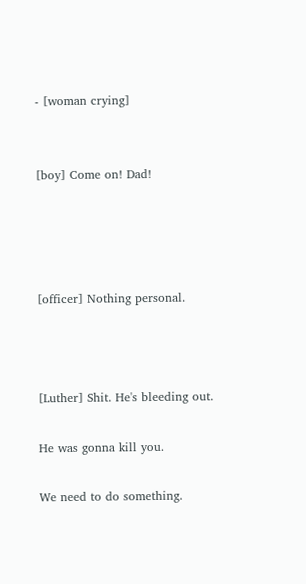- [woman crying]


[boy] Come on! Dad!




[officer] Nothing personal.



[Luther] Shit. He's bleeding out.

He was gonna kill you.

We need to do something.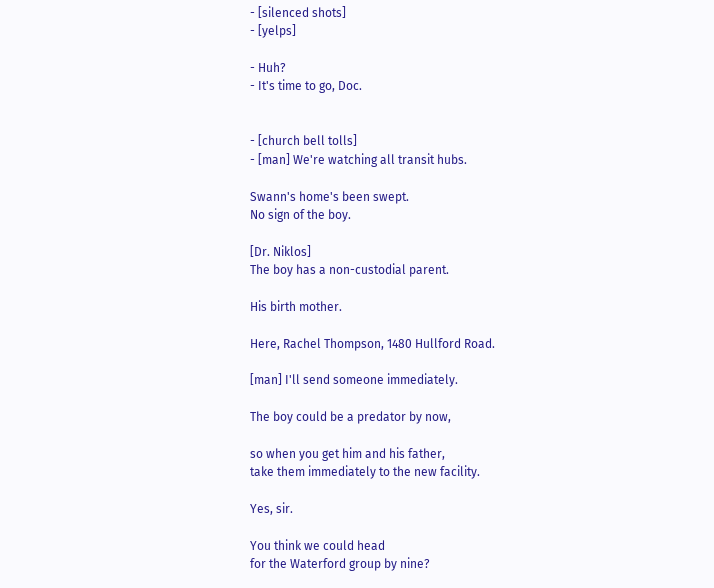- [silenced shots]
- [yelps]

- Huh?
- It's time to go, Doc.


- [church bell tolls]
- [man] We're watching all transit hubs.

Swann's home's been swept.
No sign of the boy.

[Dr. Niklos]
The boy has a non-custodial parent.

His birth mother.

Here, Rachel Thompson, 1480 Hullford Road.

[man] I'll send someone immediately.

The boy could be a predator by now,

so when you get him and his father,
take them immediately to the new facility.

Yes, sir.

You think we could head
for the Waterford group by nine?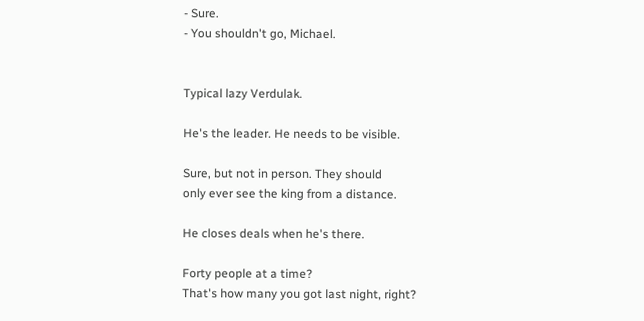- Sure.
- You shouldn't go, Michael.


Typical lazy Verdulak.

He's the leader. He needs to be visible.

Sure, but not in person. They should
only ever see the king from a distance.

He closes deals when he's there.

Forty people at a time?
That's how many you got last night, right?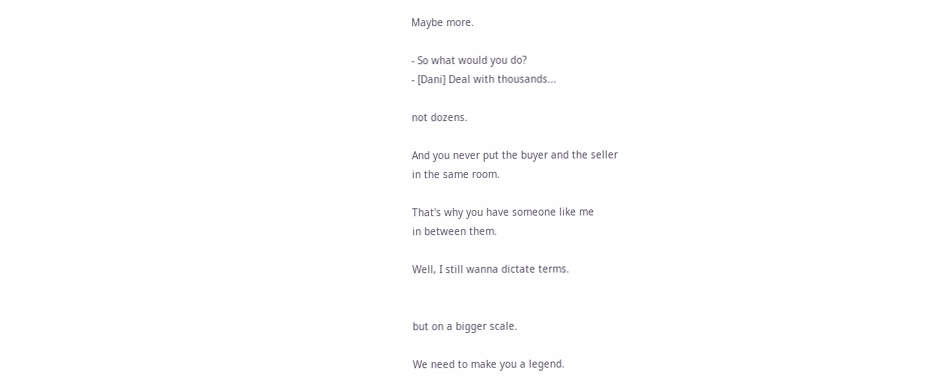Maybe more.

- So what would you do?
- [Dani] Deal with thousands...

not dozens.

And you never put the buyer and the seller
in the same room.

That's why you have someone like me
in between them.

Well, I still wanna dictate terms.


but on a bigger scale.

We need to make you a legend.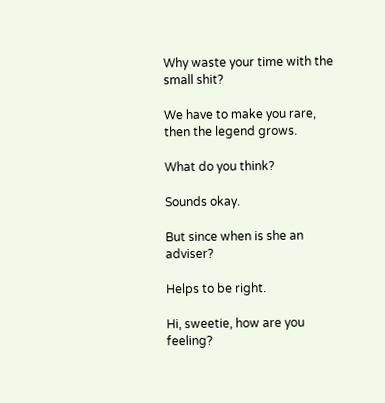Why waste your time with the small shit?

We have to make you rare,
then the legend grows.

What do you think?

Sounds okay.

But since when is she an adviser?

Helps to be right.

Hi, sweetie, how are you feeling?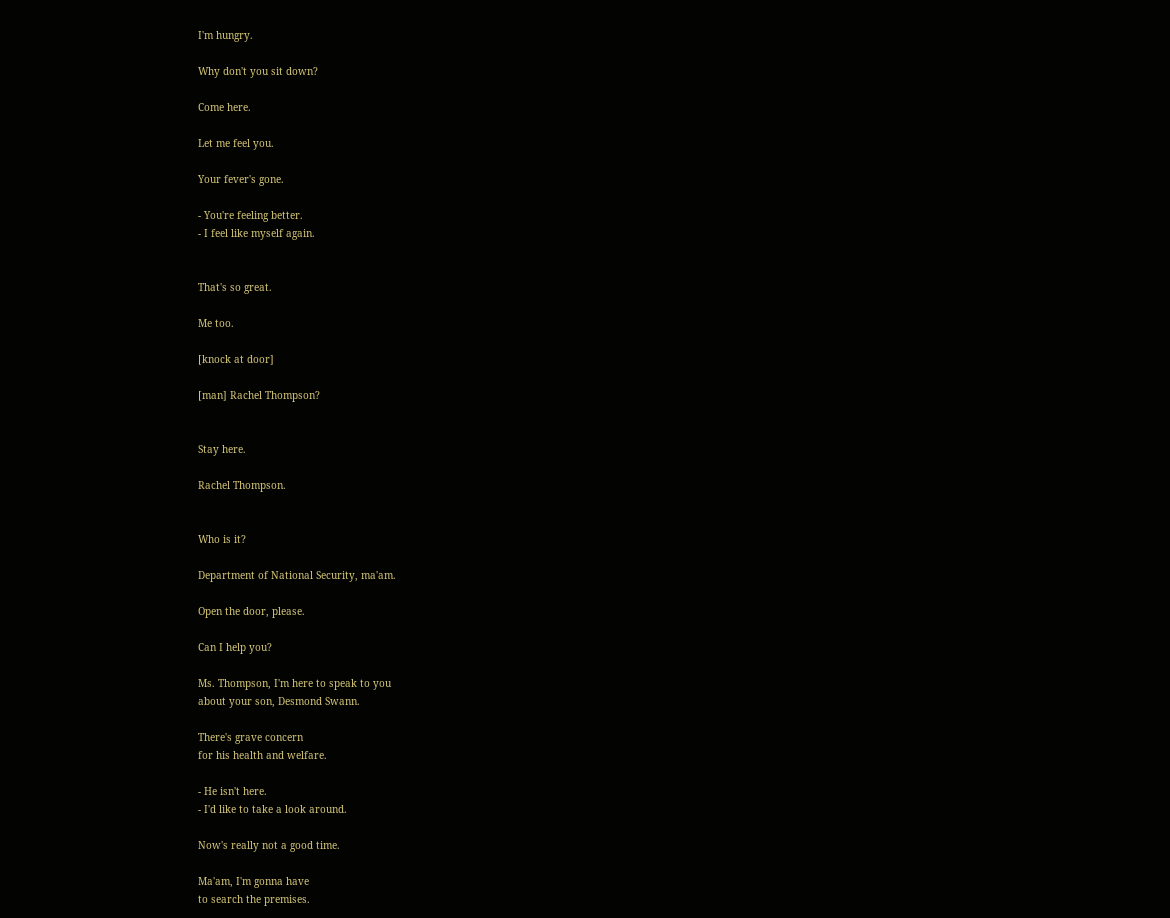I'm hungry.

Why don't you sit down?

Come here.

Let me feel you.

Your fever's gone.

- You're feeling better.
- I feel like myself again.


That's so great.

Me too.

[knock at door]

[man] Rachel Thompson?


Stay here.

Rachel Thompson.


Who is it?

Department of National Security, ma'am.

Open the door, please.

Can I help you?

Ms. Thompson, I'm here to speak to you
about your son, Desmond Swann.

There's grave concern
for his health and welfare.

- He isn't here.
- I'd like to take a look around.

Now's really not a good time.

Ma'am, I'm gonna have
to search the premises.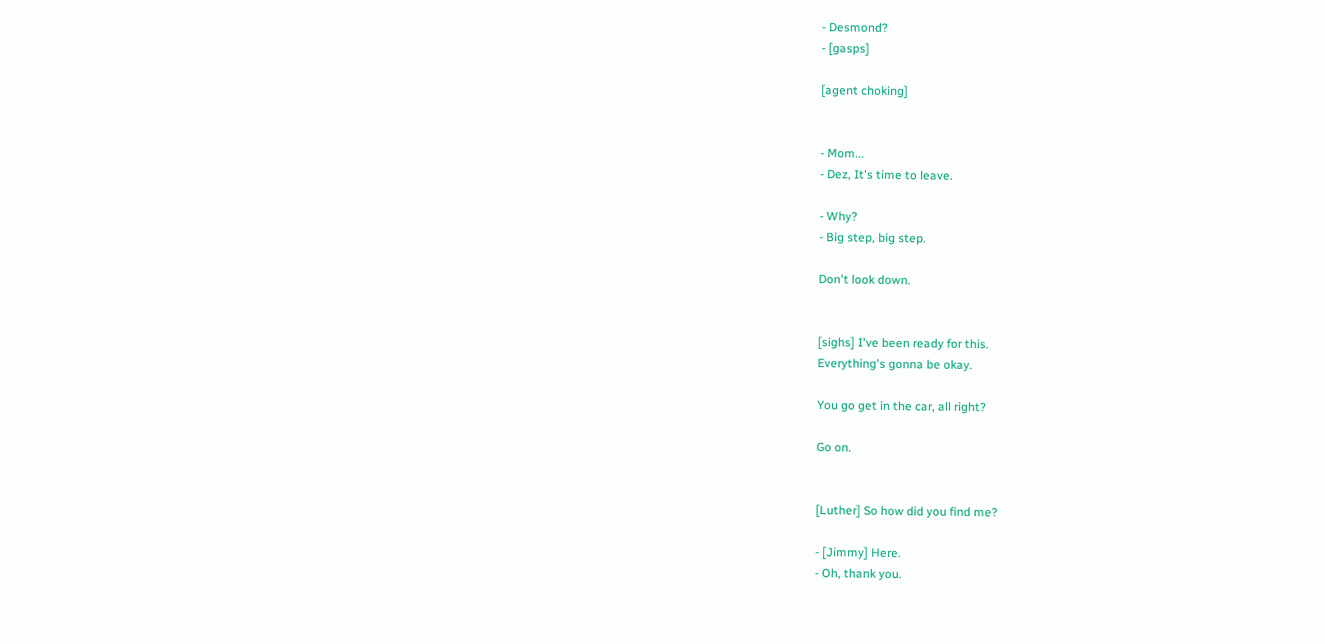- Desmond?
- [gasps]

[agent choking]


- Mom...
- Dez, It's time to leave.

- Why?
- Big step, big step.

Don't look down.


[sighs] I've been ready for this.
Everything's gonna be okay.

You go get in the car, all right?

Go on.


[Luther] So how did you find me?

- [Jimmy] Here.
- Oh, thank you.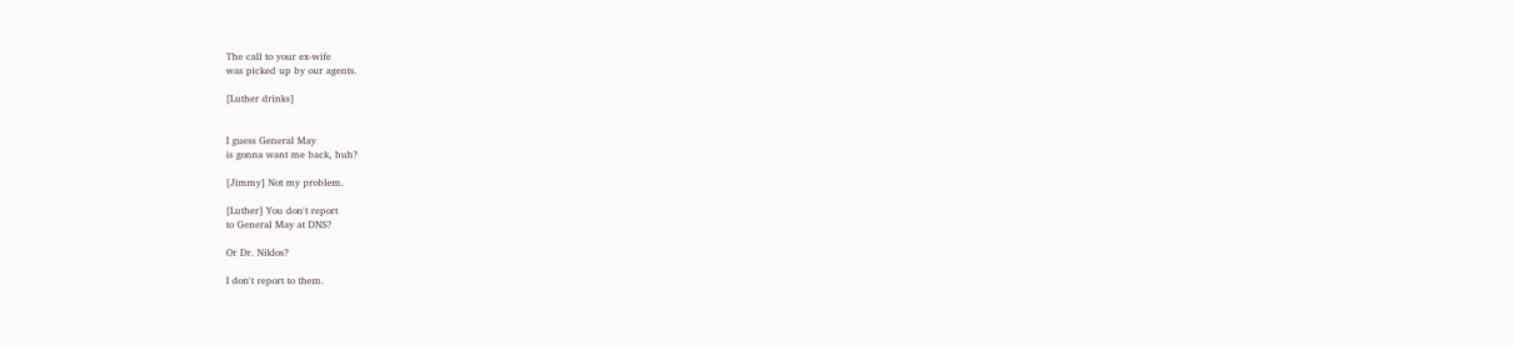The call to your ex-wife
was picked up by our agents.

[Luther drinks]


I guess General May
is gonna want me back, huh?

[Jimmy] Not my problem.

[Luther] You don't report
to General May at DNS?

Or Dr. Niklos?

I don't report to them.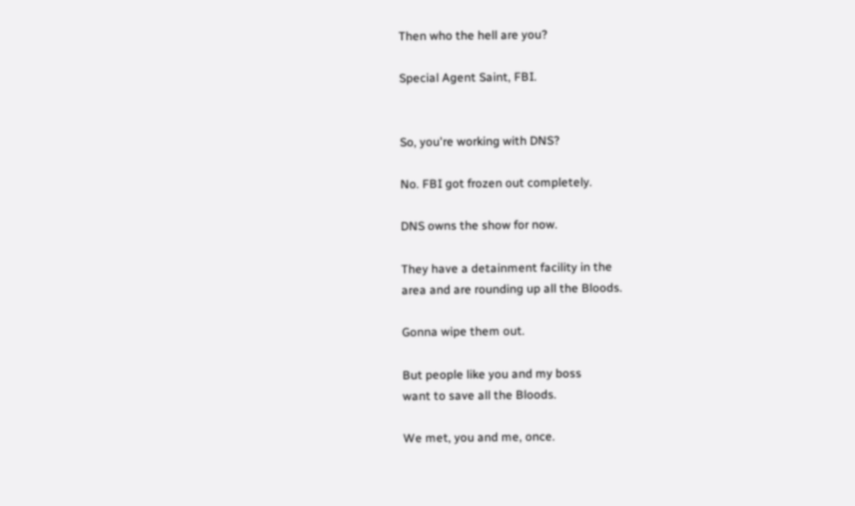Then who the hell are you?

Special Agent Saint, FBI.


So, you're working with DNS?

No. FBI got frozen out completely.

DNS owns the show for now.

They have a detainment facility in the
area and are rounding up all the Bloods.

Gonna wipe them out.

But people like you and my boss
want to save all the Bloods.

We met, you and me, once.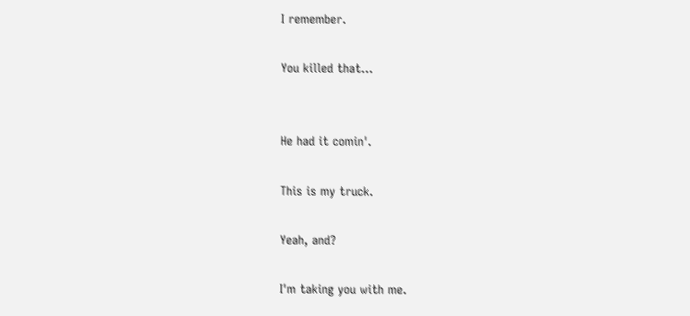I remember.

You killed that...


He had it comin'.

This is my truck.

Yeah, and?

I'm taking you with me.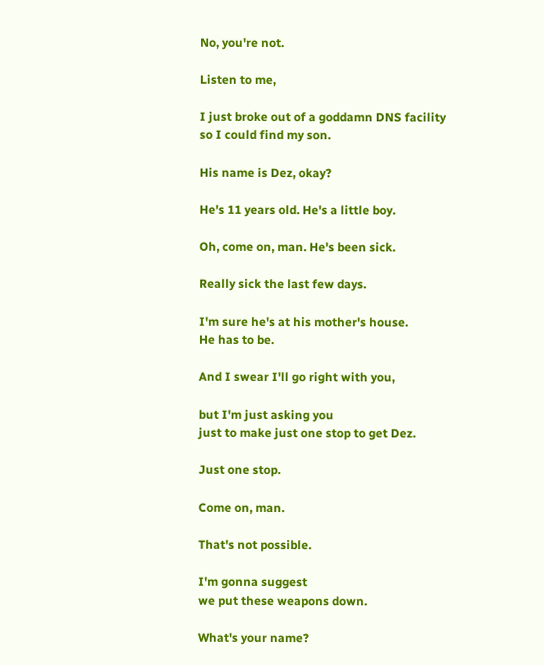No, you're not.

Listen to me,

I just broke out of a goddamn DNS facility
so I could find my son.

His name is Dez, okay?

He's 11 years old. He's a little boy.

Oh, come on, man. He's been sick.

Really sick the last few days.

I'm sure he's at his mother's house.
He has to be.

And I swear I'll go right with you,

but I'm just asking you
just to make just one stop to get Dez.

Just one stop.

Come on, man.

That's not possible.

I'm gonna suggest
we put these weapons down.

What's your name?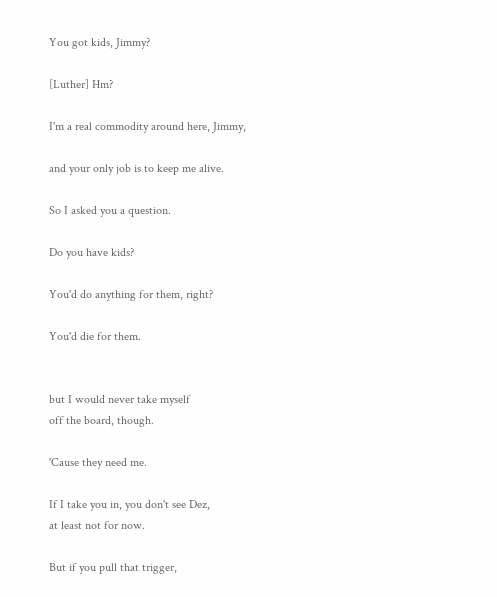You got kids, Jimmy?

[Luther] Hm?

I'm a real commodity around here, Jimmy,

and your only job is to keep me alive.

So I asked you a question.

Do you have kids?

You'd do anything for them, right?

You'd die for them.


but I would never take myself
off the board, though.

'Cause they need me.

If I take you in, you don't see Dez,
at least not for now.

But if you pull that trigger,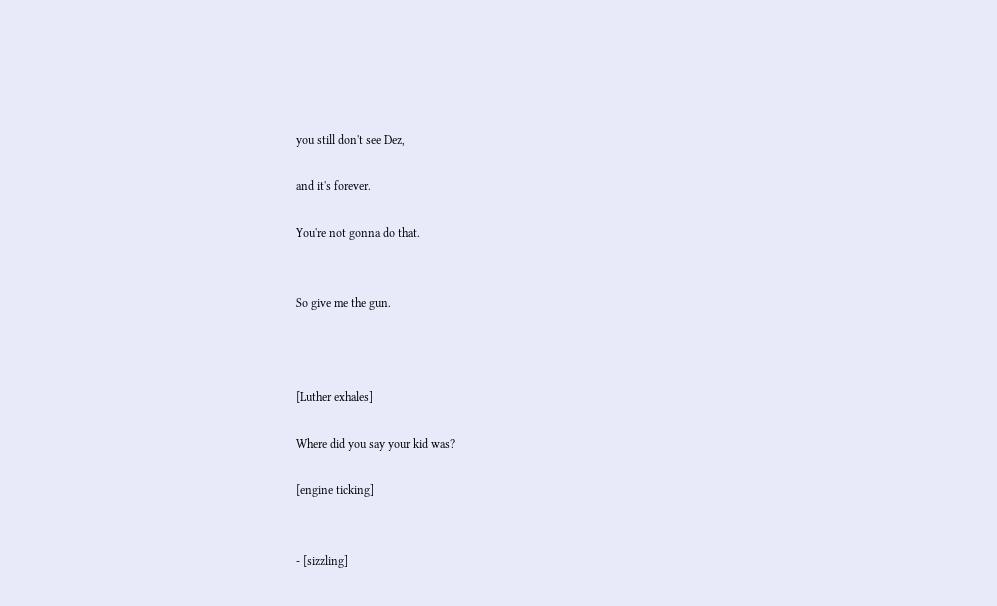you still don't see Dez,

and it's forever.

You're not gonna do that.


So give me the gun.



[Luther exhales]

Where did you say your kid was?

[engine ticking]


- [sizzling]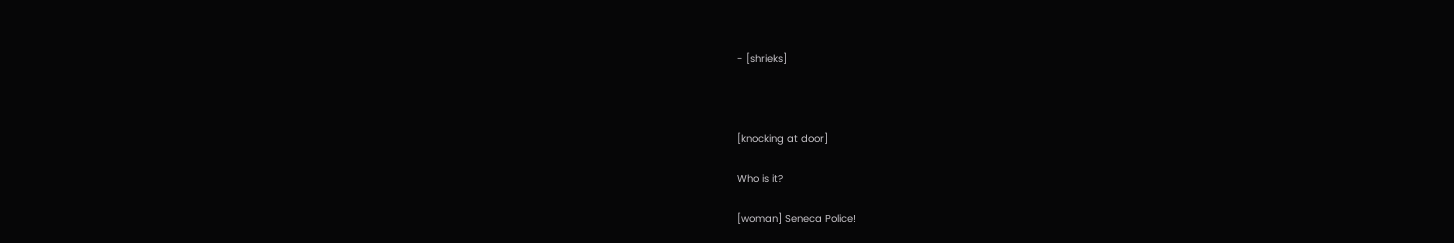- [shrieks]



[knocking at door]

Who is it?

[woman] Seneca Police!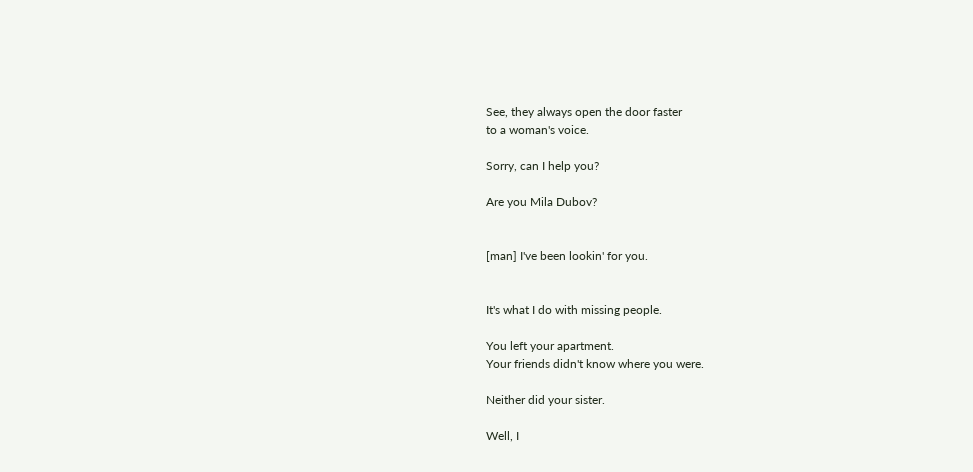See, they always open the door faster
to a woman's voice.

Sorry, can I help you?

Are you Mila Dubov?


[man] I've been lookin' for you.


It's what I do with missing people.

You left your apartment.
Your friends didn't know where you were.

Neither did your sister.

Well, I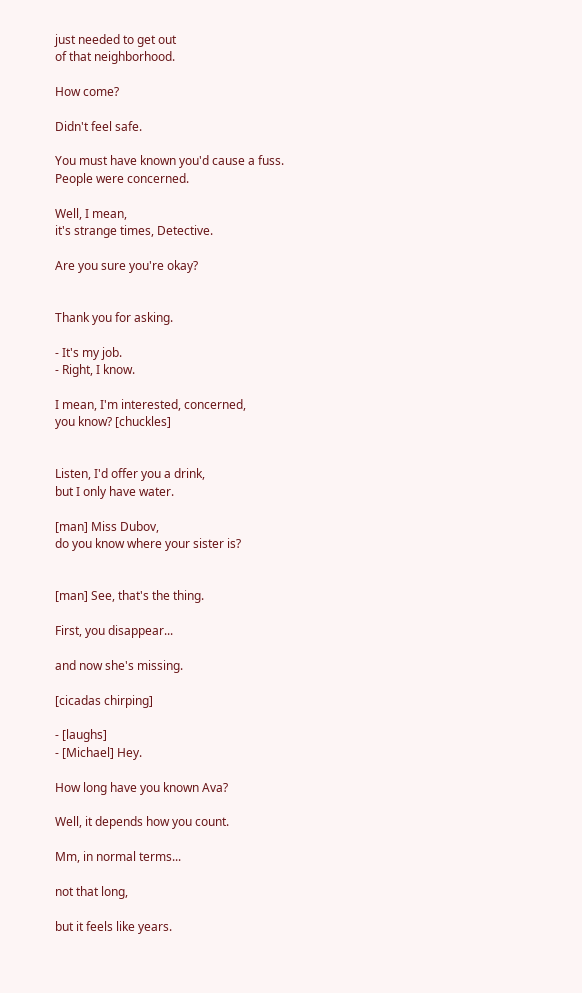just needed to get out
of that neighborhood.

How come?

Didn't feel safe.

You must have known you'd cause a fuss.
People were concerned.

Well, I mean,
it's strange times, Detective.

Are you sure you're okay?


Thank you for asking.

- It's my job.
- Right, I know.

I mean, I'm interested, concerned,
you know? [chuckles]


Listen, I'd offer you a drink,
but I only have water.

[man] Miss Dubov,
do you know where your sister is?


[man] See, that's the thing.

First, you disappear...

and now she's missing.

[cicadas chirping]

- [laughs]
- [Michael] Hey.

How long have you known Ava?

Well, it depends how you count.

Mm, in normal terms...

not that long,

but it feels like years.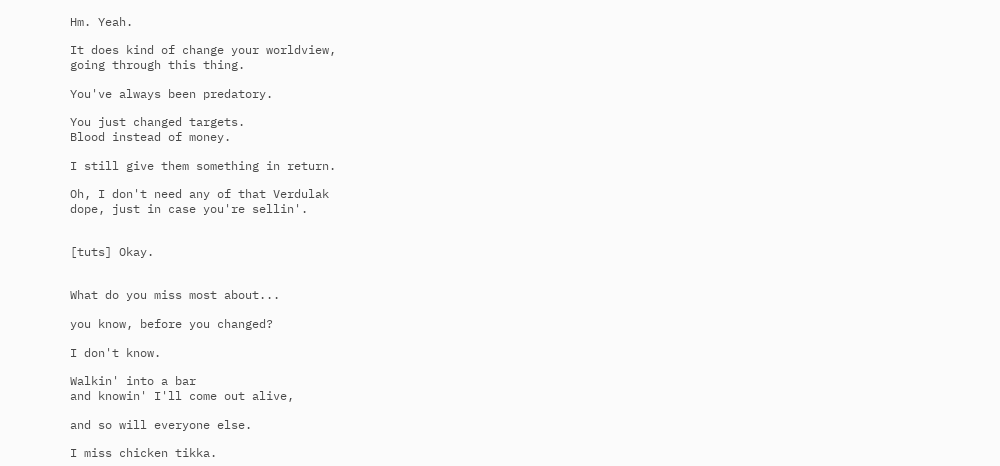Hm. Yeah.

It does kind of change your worldview,
going through this thing.

You've always been predatory.

You just changed targets.
Blood instead of money.

I still give them something in return.

Oh, I don't need any of that Verdulak
dope, just in case you're sellin'.


[tuts] Okay.


What do you miss most about...

you know, before you changed?

I don't know.

Walkin' into a bar
and knowin' I'll come out alive,

and so will everyone else.

I miss chicken tikka.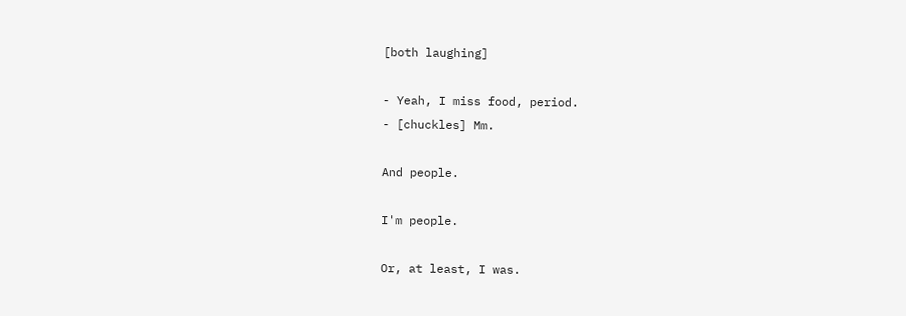[both laughing]

- Yeah, I miss food, period.
- [chuckles] Mm.

And people.

I'm people.

Or, at least, I was.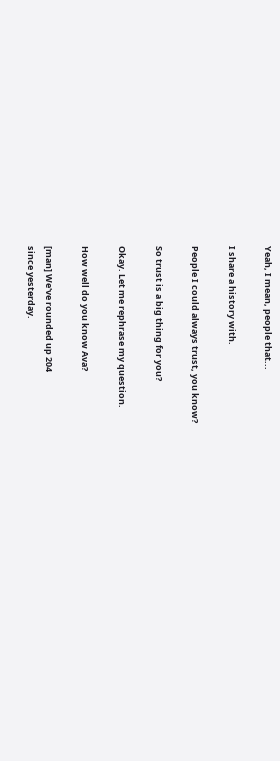Yeah, I mean, people that...

I share a history with.

People I could always trust, you know?

So trust is a big thing for you?

Okay. Let me rephrase my question.

How well do you know Ava?

[man] We've rounded up 204
since yesterday.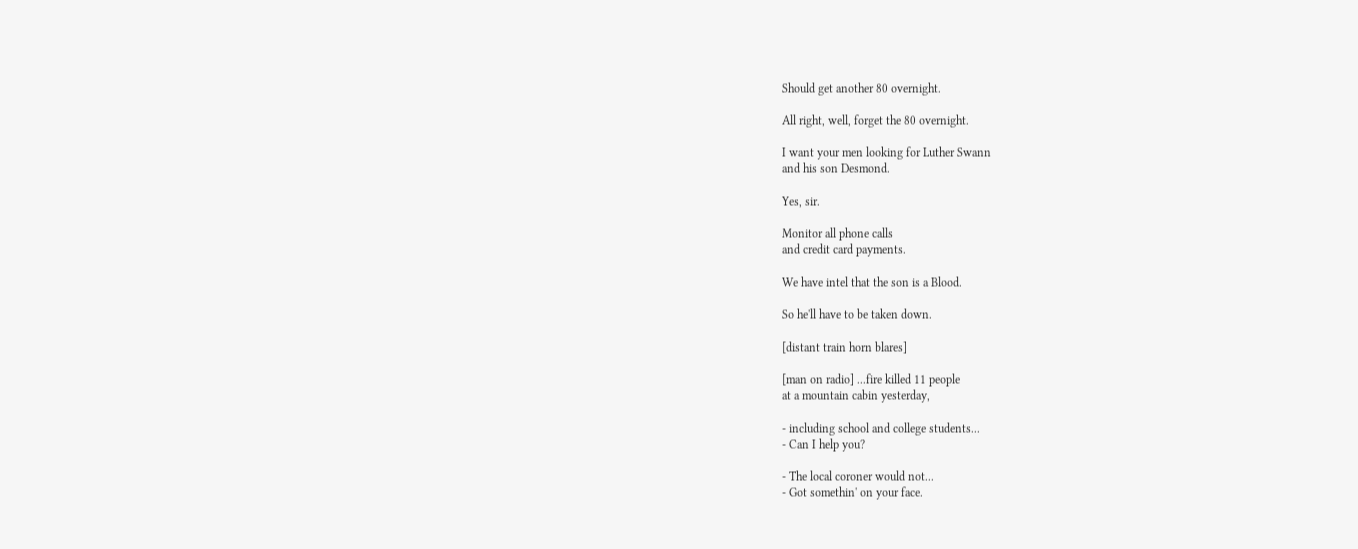Should get another 80 overnight.

All right, well, forget the 80 overnight.

I want your men looking for Luther Swann
and his son Desmond.

Yes, sir.

Monitor all phone calls
and credit card payments.

We have intel that the son is a Blood.

So he'll have to be taken down.

[distant train horn blares]

[man on radio] ...fire killed 11 people
at a mountain cabin yesterday,

- including school and college students...
- Can I help you?

- The local coroner would not...
- Got somethin' on your face.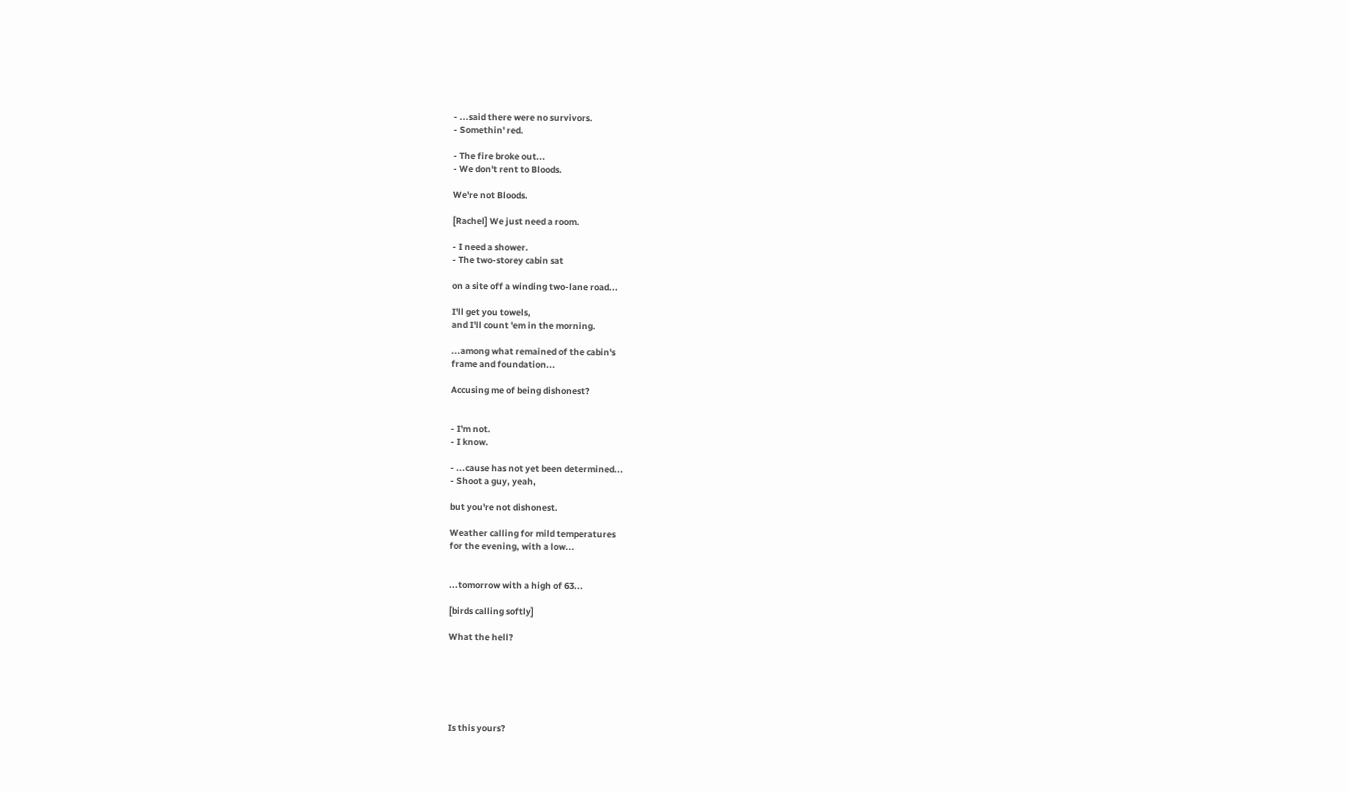- ...said there were no survivors.
- Somethin' red.

- The fire broke out...
- We don't rent to Bloods.

We're not Bloods.

[Rachel] We just need a room.

- I need a shower.
- The two-storey cabin sat

on a site off a winding two-lane road...

I'll get you towels,
and I'll count 'em in the morning.

...among what remained of the cabin's
frame and foundation...

Accusing me of being dishonest?


- I'm not.
- I know.

- ...cause has not yet been determined...
- Shoot a guy, yeah,

but you're not dishonest.

Weather calling for mild temperatures
for the evening, with a low...


...tomorrow with a high of 63...

[birds calling softly]

What the hell?






Is this yours?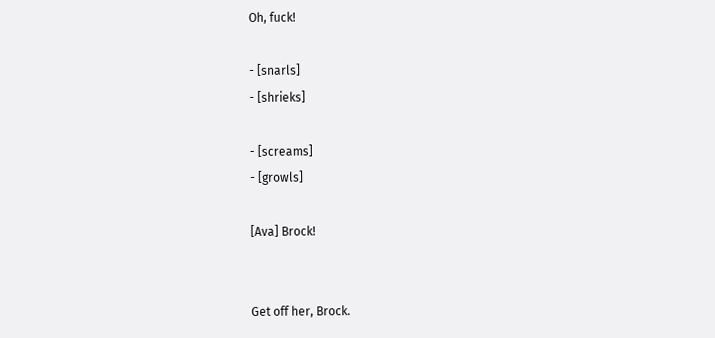Oh, fuck!

- [snarls]
- [shrieks]

- [screams]
- [growls]

[Ava] Brock!


Get off her, Brock.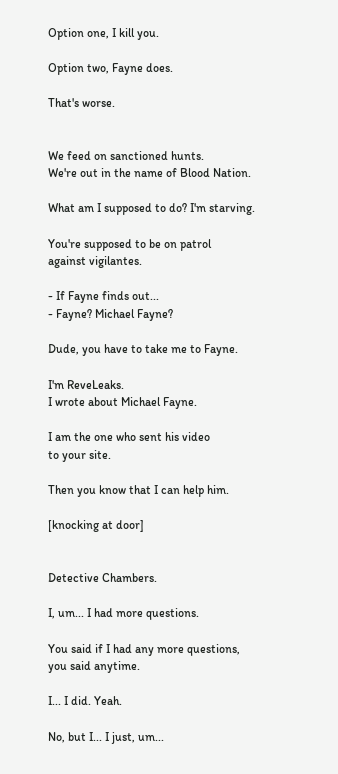Option one, I kill you.

Option two, Fayne does.

That's worse.


We feed on sanctioned hunts.
We're out in the name of Blood Nation.

What am I supposed to do? I'm starving.

You're supposed to be on patrol
against vigilantes.

- If Fayne finds out...
- Fayne? Michael Fayne?

Dude, you have to take me to Fayne.

I'm ReveLeaks.
I wrote about Michael Fayne.

I am the one who sent his video
to your site.

Then you know that I can help him.

[knocking at door]


Detective Chambers.

I, um... I had more questions.

You said if I had any more questions,
you said anytime.

I... I did. Yeah.

No, but I... I just, um...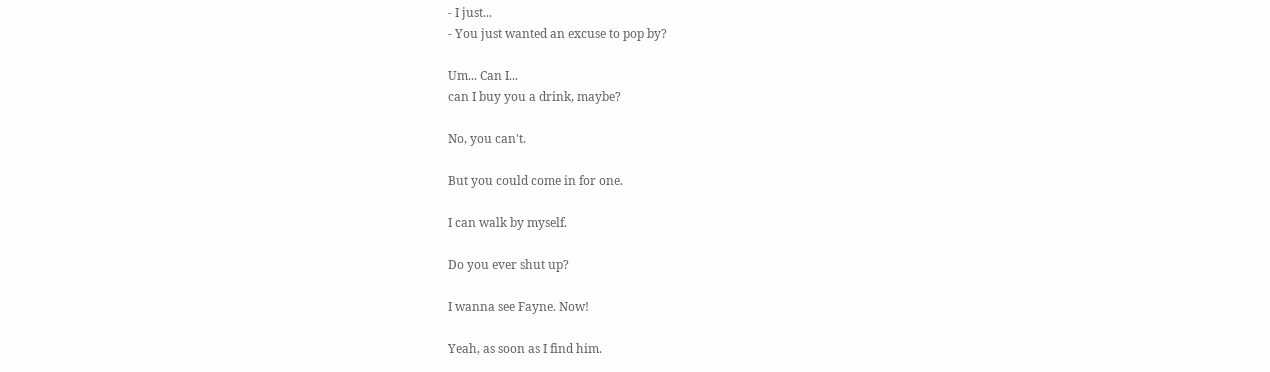- I just...
- You just wanted an excuse to pop by?

Um... Can I...
can I buy you a drink, maybe?

No, you can't.

But you could come in for one.

I can walk by myself.

Do you ever shut up?

I wanna see Fayne. Now!

Yeah, as soon as I find him.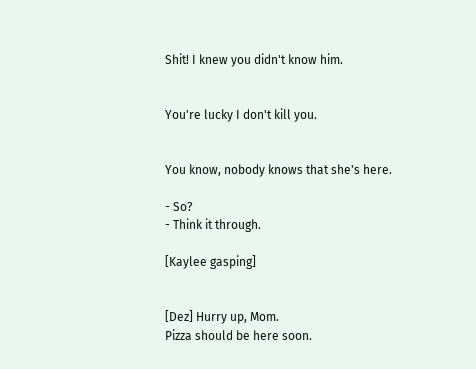Shit! I knew you didn't know him.


You're lucky I don't kill you.


You know, nobody knows that she's here.

- So?
- Think it through.

[Kaylee gasping]


[Dez] Hurry up, Mom.
Pizza should be here soon.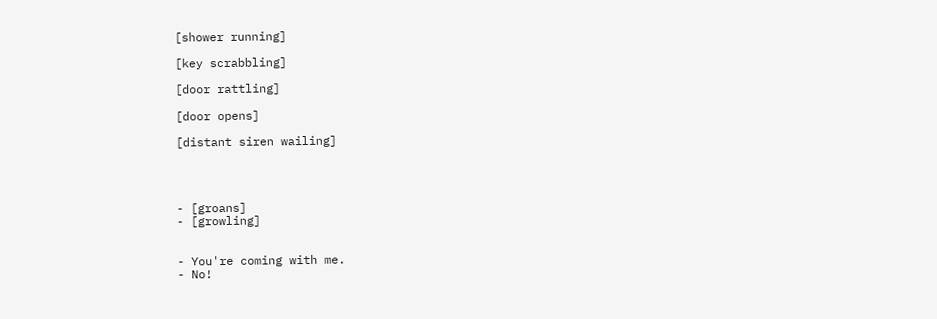[shower running]

[key scrabbling]

[door rattling]

[door opens]

[distant siren wailing]




- [groans]
- [growling]


- You're coming with me.
- No!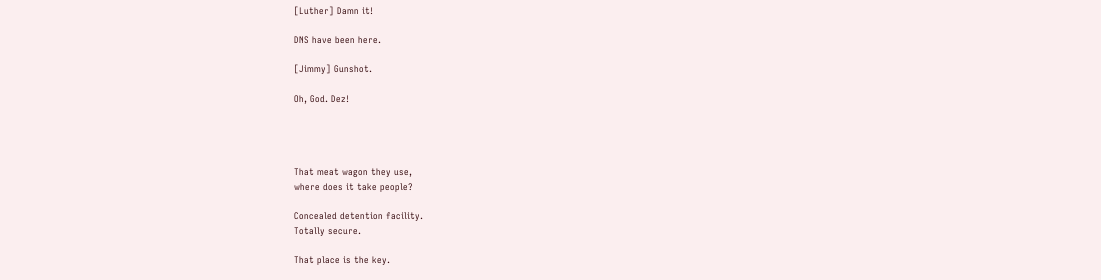[Luther] Damn it!

DNS have been here.

[Jimmy] Gunshot.

Oh, God. Dez!




That meat wagon they use,
where does it take people?

Concealed detention facility.
Totally secure.

That place is the key.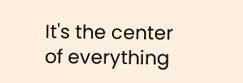It's the center
of everything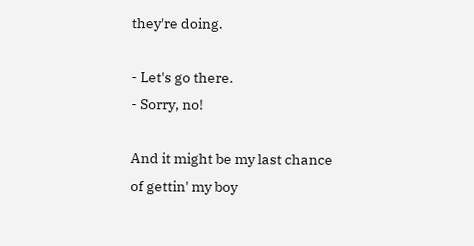they're doing.

- Let's go there.
- Sorry, no!

And it might be my last chance
of gettin' my boy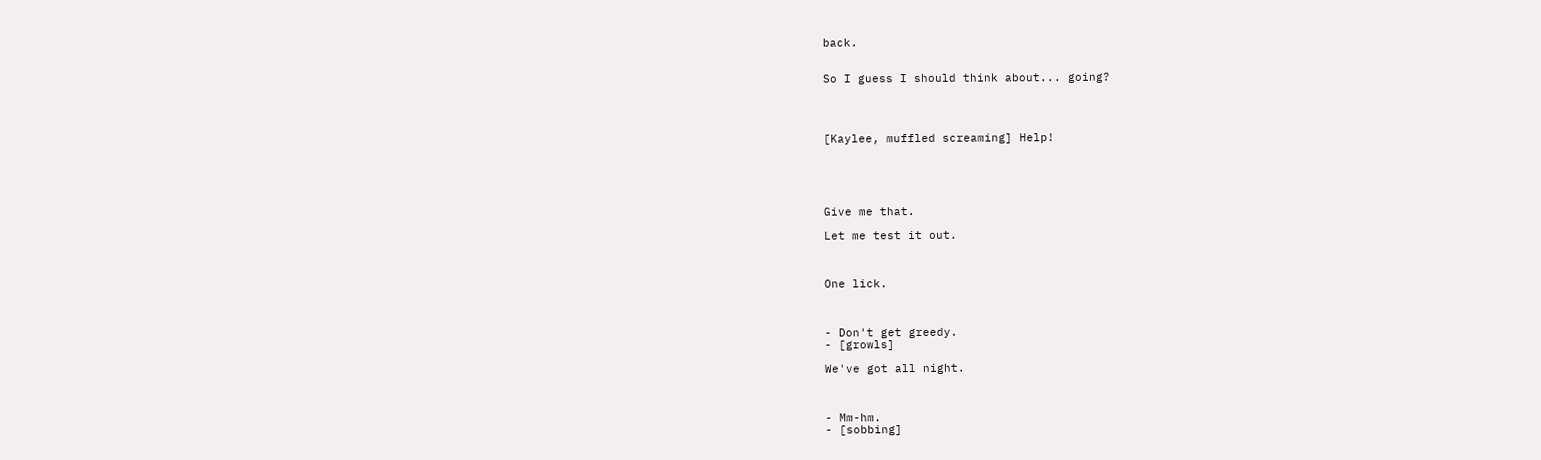back.


So I guess I should think about... going?




[Kaylee, muffled screaming] Help!





Give me that.

Let me test it out.



One lick.



- Don't get greedy.
- [growls]

We've got all night.



- Mm-hm.
- [sobbing]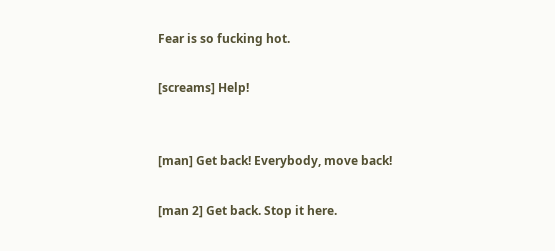Fear is so fucking hot.

[screams] Help!


[man] Get back! Everybody, move back!

[man 2] Get back. Stop it here.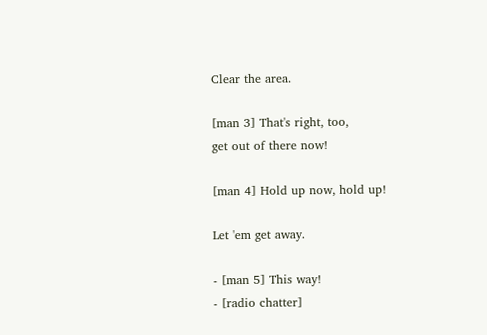Clear the area.

[man 3] That's right, too,
get out of there now!

[man 4] Hold up now, hold up!

Let 'em get away.

- [man 5] This way!
- [radio chatter]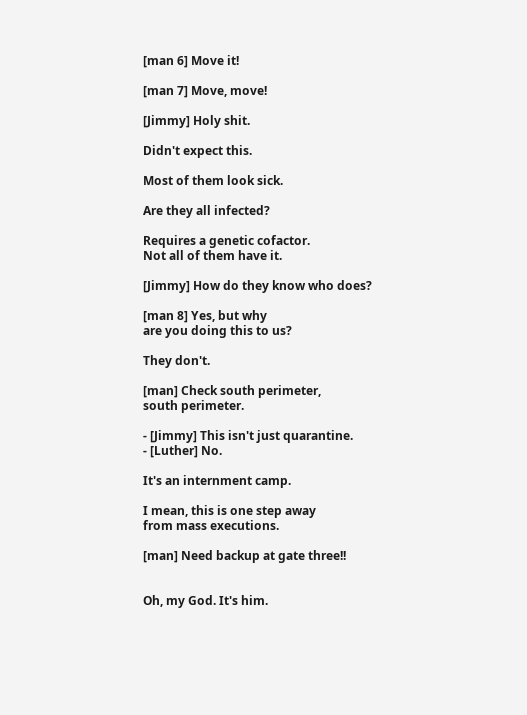[man 6] Move it!

[man 7] Move, move!

[Jimmy] Holy shit.

Didn't expect this.

Most of them look sick.

Are they all infected?

Requires a genetic cofactor.
Not all of them have it.

[Jimmy] How do they know who does?

[man 8] Yes, but why
are you doing this to us?

They don't.

[man] Check south perimeter,
south perimeter.

- [Jimmy] This isn't just quarantine.
- [Luther] No.

It's an internment camp.

I mean, this is one step away
from mass executions.

[man] Need backup at gate three!!


Oh, my God. It's him.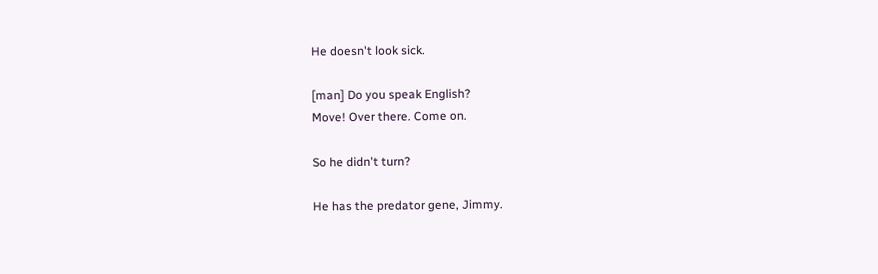He doesn't look sick.

[man] Do you speak English?
Move! Over there. Come on.

So he didn't turn?

He has the predator gene, Jimmy.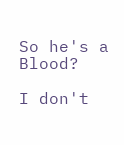So he's a Blood?

I don't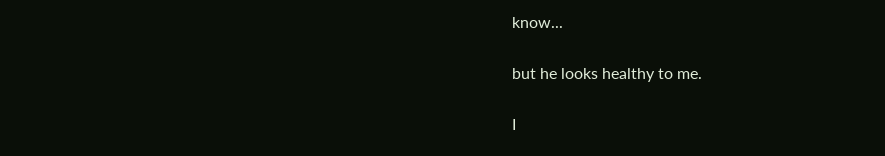know...

but he looks healthy to me.

I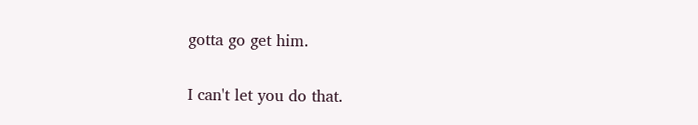gotta go get him.

I can't let you do that.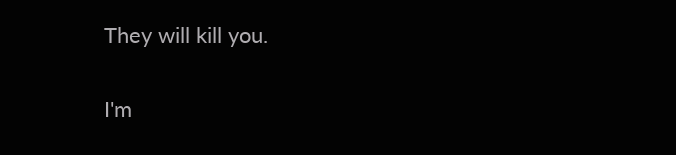They will kill you.

I'm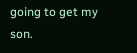going to get my son.